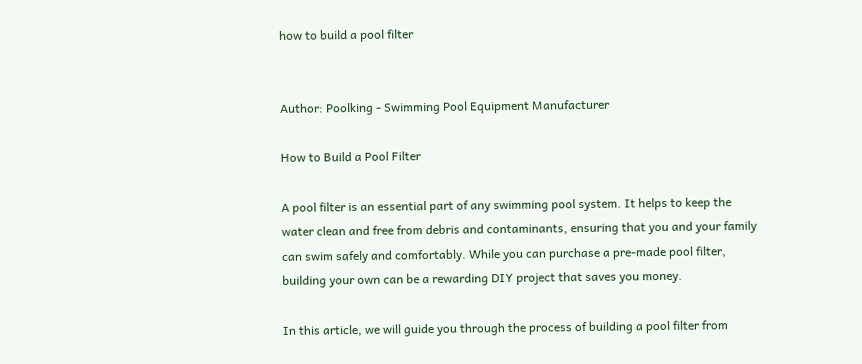how to build a pool filter


Author: Poolking - Swimming Pool Equipment Manufacturer

How to Build a Pool Filter

A pool filter is an essential part of any swimming pool system. It helps to keep the water clean and free from debris and contaminants, ensuring that you and your family can swim safely and comfortably. While you can purchase a pre-made pool filter, building your own can be a rewarding DIY project that saves you money.

In this article, we will guide you through the process of building a pool filter from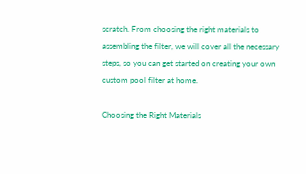scratch. From choosing the right materials to assembling the filter, we will cover all the necessary steps, so you can get started on creating your own custom pool filter at home.

Choosing the Right Materials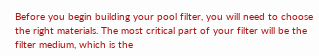Before you begin building your pool filter, you will need to choose the right materials. The most critical part of your filter will be the filter medium, which is the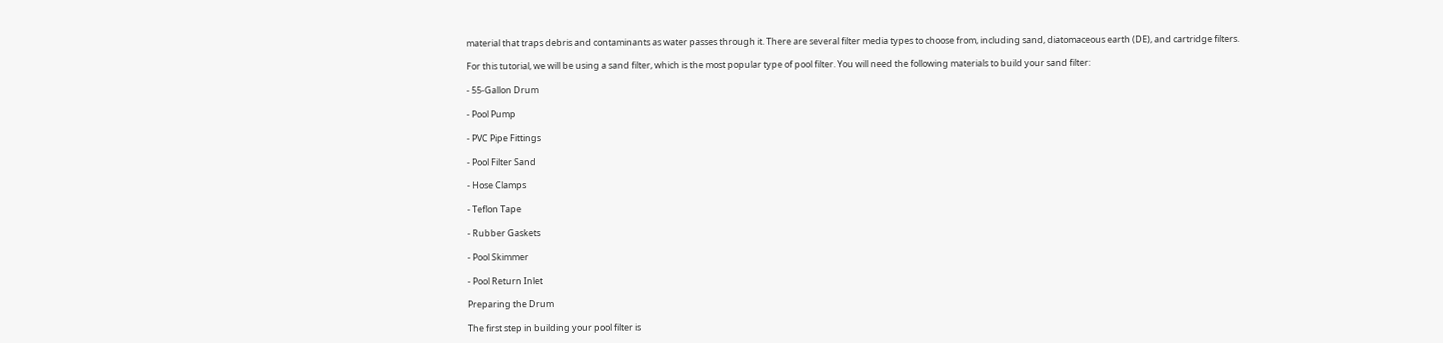material that traps debris and contaminants as water passes through it. There are several filter media types to choose from, including sand, diatomaceous earth (DE), and cartridge filters.

For this tutorial, we will be using a sand filter, which is the most popular type of pool filter. You will need the following materials to build your sand filter:

- 55-Gallon Drum

- Pool Pump

- PVC Pipe Fittings

- Pool Filter Sand

- Hose Clamps

- Teflon Tape

- Rubber Gaskets

- Pool Skimmer

- Pool Return Inlet

Preparing the Drum

The first step in building your pool filter is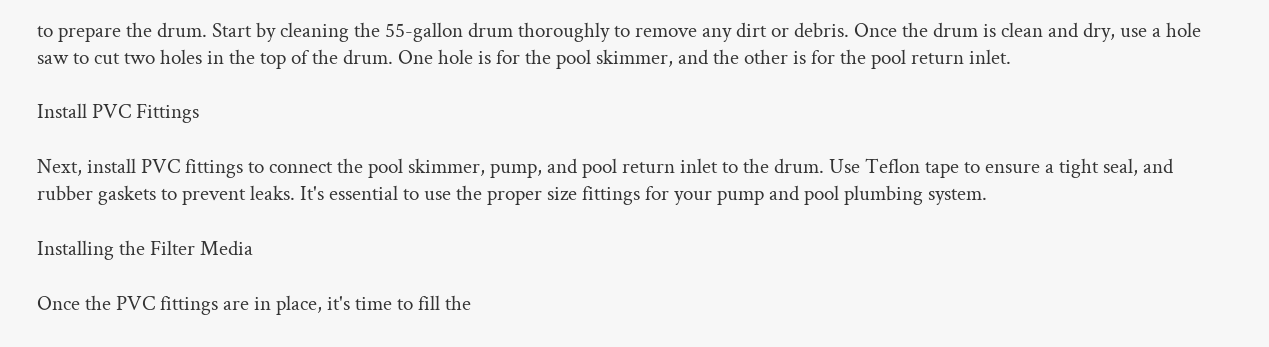to prepare the drum. Start by cleaning the 55-gallon drum thoroughly to remove any dirt or debris. Once the drum is clean and dry, use a hole saw to cut two holes in the top of the drum. One hole is for the pool skimmer, and the other is for the pool return inlet.

Install PVC Fittings

Next, install PVC fittings to connect the pool skimmer, pump, and pool return inlet to the drum. Use Teflon tape to ensure a tight seal, and rubber gaskets to prevent leaks. It's essential to use the proper size fittings for your pump and pool plumbing system.

Installing the Filter Media

Once the PVC fittings are in place, it's time to fill the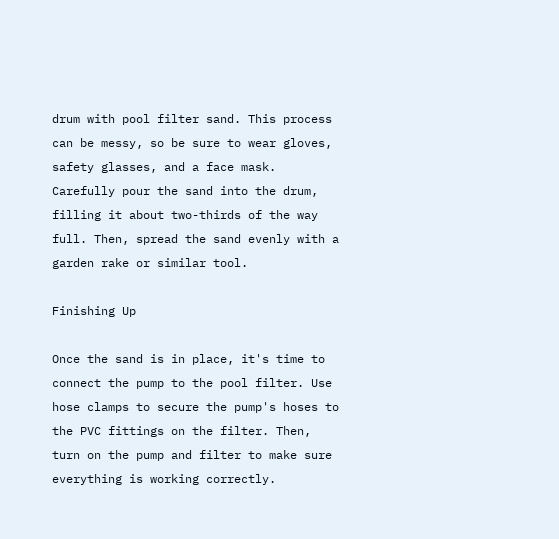drum with pool filter sand. This process can be messy, so be sure to wear gloves, safety glasses, and a face mask. Carefully pour the sand into the drum, filling it about two-thirds of the way full. Then, spread the sand evenly with a garden rake or similar tool.

Finishing Up

Once the sand is in place, it's time to connect the pump to the pool filter. Use hose clamps to secure the pump's hoses to the PVC fittings on the filter. Then, turn on the pump and filter to make sure everything is working correctly.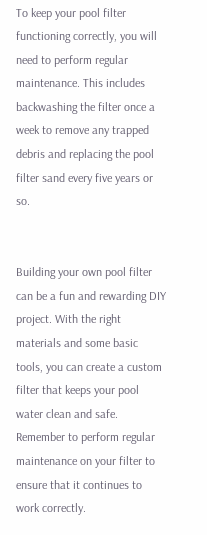To keep your pool filter functioning correctly, you will need to perform regular maintenance. This includes backwashing the filter once a week to remove any trapped debris and replacing the pool filter sand every five years or so.


Building your own pool filter can be a fun and rewarding DIY project. With the right materials and some basic tools, you can create a custom filter that keeps your pool water clean and safe. Remember to perform regular maintenance on your filter to ensure that it continues to work correctly.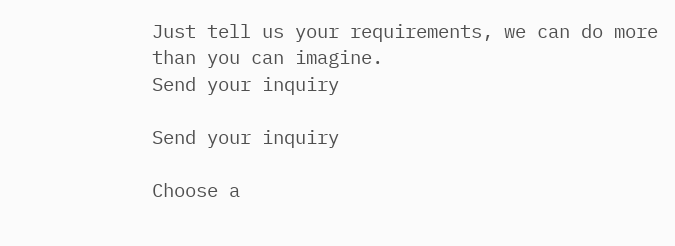Just tell us your requirements, we can do more than you can imagine.
Send your inquiry

Send your inquiry

Choose a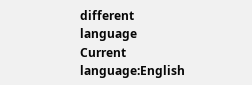different language
Current language:English